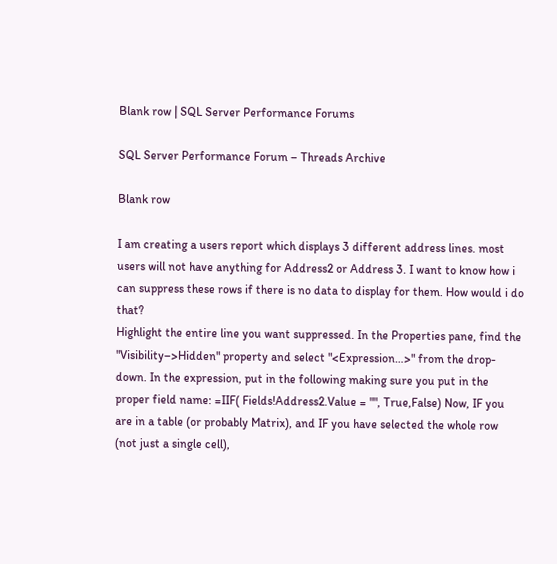Blank row | SQL Server Performance Forums

SQL Server Performance Forum – Threads Archive

Blank row

I am creating a users report which displays 3 different address lines. most users will not have anything for Address2 or Address 3. I want to know how i can suppress these rows if there is no data to display for them. How would i do that?
Highlight the entire line you want suppressed. In the Properties pane, find the "Visibility–>Hidden" property and select "<Expression…>" from the drop-down. In the expression, put in the following making sure you put in the proper field name: =IIF( Fields!Address2.Value = "", True,False) Now, IF you are in a table (or probably Matrix), and IF you have selected the whole row (not just a single cell),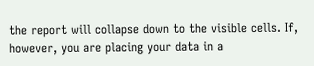the report will collapse down to the visible cells. If, however, you are placing your data in a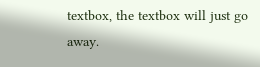textbox, the textbox will just go away.